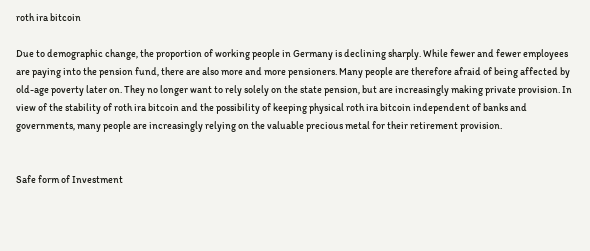roth ira bitcoin

Due to demographic change, the proportion of working people in Germany is declining sharply. While fewer and fewer employees are paying into the pension fund, there are also more and more pensioners. Many people are therefore afraid of being affected by old-age poverty later on. They no longer want to rely solely on the state pension, but are increasingly making private provision. In view of the stability of roth ira bitcoin and the possibility of keeping physical roth ira bitcoin independent of banks and governments, many people are increasingly relying on the valuable precious metal for their retirement provision.


Safe form of Investment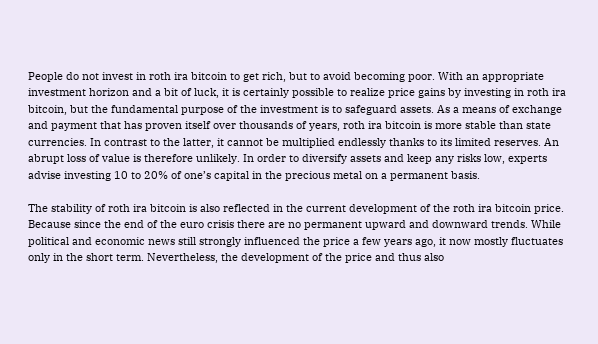People do not invest in roth ira bitcoin to get rich, but to avoid becoming poor. With an appropriate investment horizon and a bit of luck, it is certainly possible to realize price gains by investing in roth ira bitcoin, but the fundamental purpose of the investment is to safeguard assets. As a means of exchange and payment that has proven itself over thousands of years, roth ira bitcoin is more stable than state currencies. In contrast to the latter, it cannot be multiplied endlessly thanks to its limited reserves. An abrupt loss of value is therefore unlikely. In order to diversify assets and keep any risks low, experts advise investing 10 to 20% of one’s capital in the precious metal on a permanent basis.

The stability of roth ira bitcoin is also reflected in the current development of the roth ira bitcoin price. Because since the end of the euro crisis there are no permanent upward and downward trends. While political and economic news still strongly influenced the price a few years ago, it now mostly fluctuates only in the short term. Nevertheless, the development of the price and thus also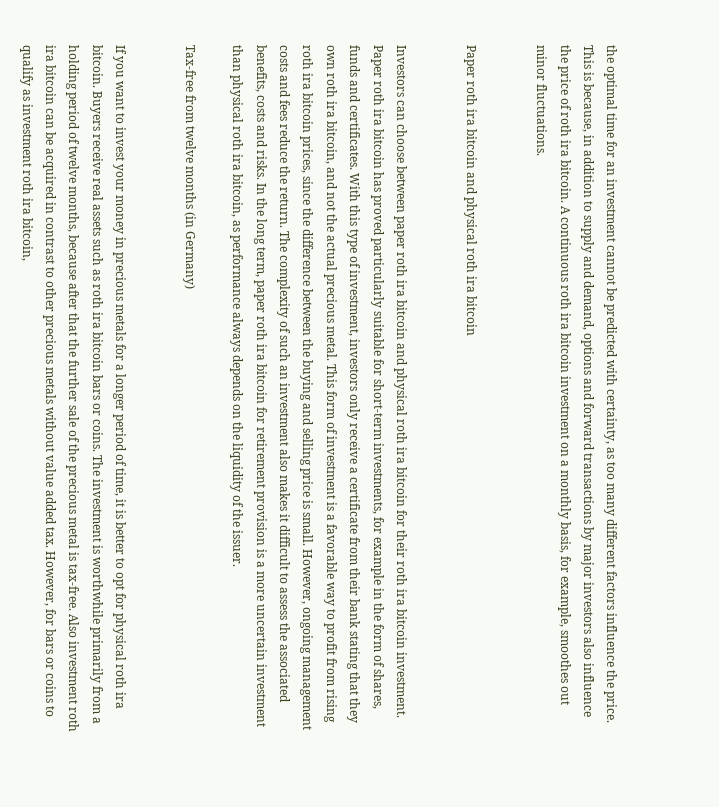the optimal time for an investment cannot be predicted with certainty, as too many different factors influence the price. This is because, in addition to supply and demand, options and forward transactions by major investors also influence the price of roth ira bitcoin. A continuous roth ira bitcoin investment on a monthly basis, for example, smoothes out minor fluctuations.


Paper roth ira bitcoin and physical roth ira bitcoin


Investors can choose between paper roth ira bitcoin and physical roth ira bitcoin for their roth ira bitcoin investment. Paper roth ira bitcoin has proved particularly suitable for short-term investments, for example in the form of shares, funds and certificates. With this type of investment, investors only receive a certificate from their bank stating that they own roth ira bitcoin, and not the actual precious metal. This form of investment is a favorable way to profit from rising roth ira bitcoin prices, since the difference between the buying and selling price is small. However, ongoing management costs and fees reduce the return. The complexity of such an investment also makes it difficult to assess the associated benefits, costs and risks. In the long term, paper roth ira bitcoin for retirement provision is a more uncertain investment than physical roth ira bitcoin, as performance always depends on the liquidity of the issuer.

Tax-free from twelve months (in Germany)


If you want to invest your money in precious metals for a longer period of time, it is better to opt for physical roth ira bitcoin. Buyers receive real assets such as roth ira bitcoin bars or coins. The investment is worthwhile primarily from a holding period of twelve months, because after that the further sale of the precious metal is tax-free. Also investment roth ira bitcoin can be acquired in contrast to other precious metals without value added tax. However, for bars or coins to qualify as investment roth ira bitcoin,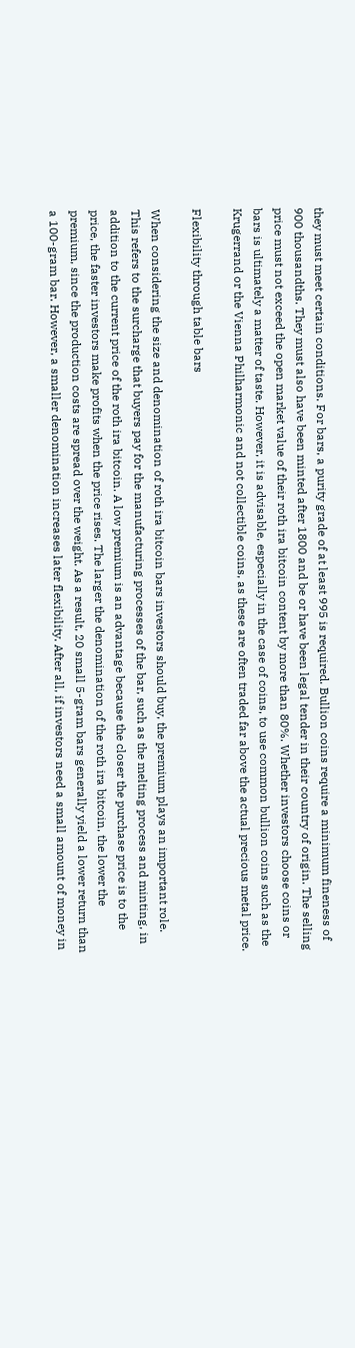they must meet certain conditions. For bars, a purity grade of at least 995 is required. Bullion coins require a minimum fineness of 900 thousandths. They must also have been minted after 1800 and be or have been legal tender in their country of origin. The selling price must not exceed the open market value of their roth ira bitcoin content by more than 80%. Whether investors choose coins or bars is ultimately a matter of taste. However, it is advisable, especially in the case of coins, to use common bullion coins such as the Krugerrand or the Vienna Philharmonic and not collectible coins, as these are often traded far above the actual precious metal price.

Flexibility through table bars

When considering the size and denomination of roth ira bitcoin bars investors should buy, the premium plays an important role. This refers to the surcharge that buyers pay for the manufacturing processes of the bar, such as the melting process and minting, in addition to the current price of the roth ira bitcoin. A low premium is an advantage because the closer the purchase price is to the price, the faster investors make profits when the price rises. The larger the denomination of the roth ira bitcoin, the lower the premium, since the production costs are spread over the weight. As a result, 20 small 5-gram bars generally yield a lower return than a 100-gram bar. However, a smaller denomination increases later flexibility. After all, if investors need a small amount of money in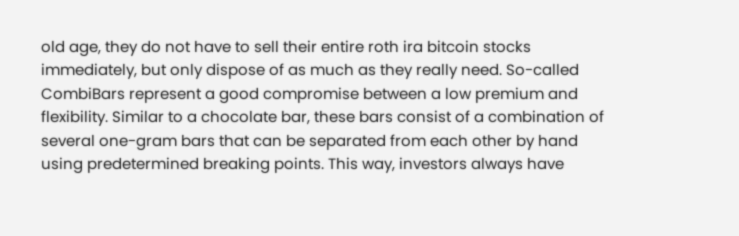old age, they do not have to sell their entire roth ira bitcoin stocks immediately, but only dispose of as much as they really need. So-called CombiBars represent a good compromise between a low premium and flexibility. Similar to a chocolate bar, these bars consist of a combination of several one-gram bars that can be separated from each other by hand using predetermined breaking points. This way, investors always have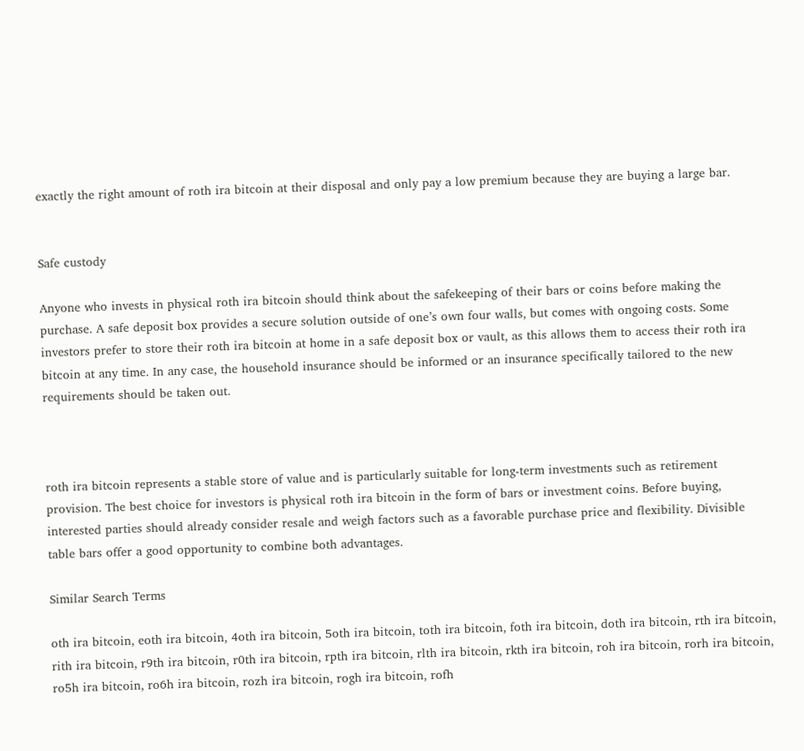exactly the right amount of roth ira bitcoin at their disposal and only pay a low premium because they are buying a large bar.


Safe custody

Anyone who invests in physical roth ira bitcoin should think about the safekeeping of their bars or coins before making the purchase. A safe deposit box provides a secure solution outside of one’s own four walls, but comes with ongoing costs. Some investors prefer to store their roth ira bitcoin at home in a safe deposit box or vault, as this allows them to access their roth ira bitcoin at any time. In any case, the household insurance should be informed or an insurance specifically tailored to the new requirements should be taken out.



roth ira bitcoin represents a stable store of value and is particularly suitable for long-term investments such as retirement provision. The best choice for investors is physical roth ira bitcoin in the form of bars or investment coins. Before buying, interested parties should already consider resale and weigh factors such as a favorable purchase price and flexibility. Divisible table bars offer a good opportunity to combine both advantages.

Similar Search Terms

oth ira bitcoin, eoth ira bitcoin, 4oth ira bitcoin, 5oth ira bitcoin, toth ira bitcoin, foth ira bitcoin, doth ira bitcoin, rth ira bitcoin, rith ira bitcoin, r9th ira bitcoin, r0th ira bitcoin, rpth ira bitcoin, rlth ira bitcoin, rkth ira bitcoin, roh ira bitcoin, rorh ira bitcoin, ro5h ira bitcoin, ro6h ira bitcoin, rozh ira bitcoin, rogh ira bitcoin, rofh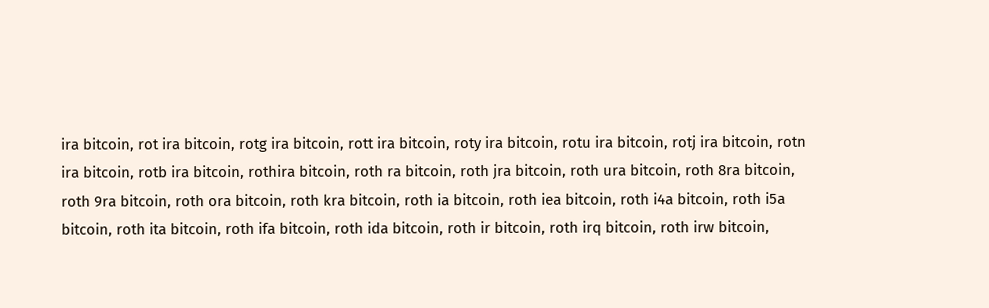ira bitcoin, rot ira bitcoin, rotg ira bitcoin, rott ira bitcoin, roty ira bitcoin, rotu ira bitcoin, rotj ira bitcoin, rotn ira bitcoin, rotb ira bitcoin, rothira bitcoin, roth ra bitcoin, roth jra bitcoin, roth ura bitcoin, roth 8ra bitcoin, roth 9ra bitcoin, roth ora bitcoin, roth kra bitcoin, roth ia bitcoin, roth iea bitcoin, roth i4a bitcoin, roth i5a bitcoin, roth ita bitcoin, roth ifa bitcoin, roth ida bitcoin, roth ir bitcoin, roth irq bitcoin, roth irw bitcoin,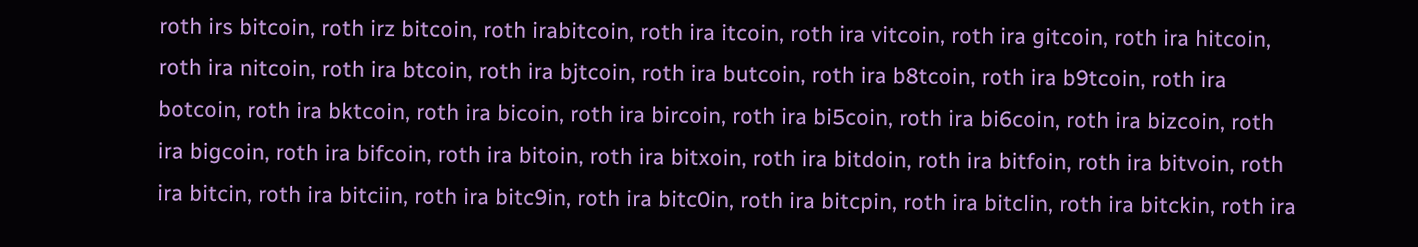roth irs bitcoin, roth irz bitcoin, roth irabitcoin, roth ira itcoin, roth ira vitcoin, roth ira gitcoin, roth ira hitcoin, roth ira nitcoin, roth ira btcoin, roth ira bjtcoin, roth ira butcoin, roth ira b8tcoin, roth ira b9tcoin, roth ira botcoin, roth ira bktcoin, roth ira bicoin, roth ira bircoin, roth ira bi5coin, roth ira bi6coin, roth ira bizcoin, roth ira bigcoin, roth ira bifcoin, roth ira bitoin, roth ira bitxoin, roth ira bitdoin, roth ira bitfoin, roth ira bitvoin, roth ira bitcin, roth ira bitciin, roth ira bitc9in, roth ira bitc0in, roth ira bitcpin, roth ira bitclin, roth ira bitckin, roth ira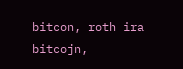bitcon, roth ira bitcojn,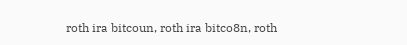roth ira bitcoun, roth ira bitco8n, roth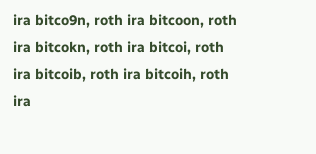ira bitco9n, roth ira bitcoon, roth ira bitcokn, roth ira bitcoi, roth ira bitcoib, roth ira bitcoih, roth ira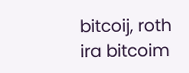bitcoij, roth ira bitcoim